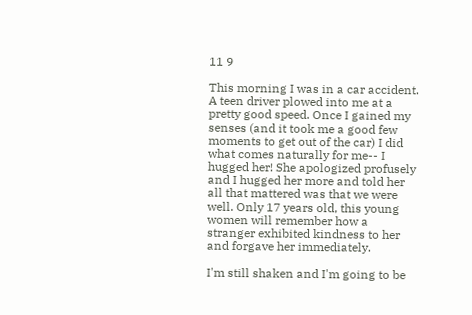11 9

This morning I was in a car accident. A teen driver plowed into me at a pretty good speed. Once I gained my senses (and it took me a good few moments to get out of the car) I did what comes naturally for me-- I hugged her! She apologized profusely and I hugged her more and told her all that mattered was that we were well. Only 17 years old, this young women will remember how a stranger exhibited kindness to her and forgave her immediately.

I'm still shaken and I'm going to be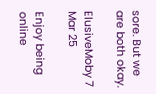sore. But we are both okay.

ElusiveMoby 7 Mar 25

Enjoy being online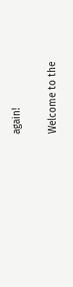again!

Welcome to the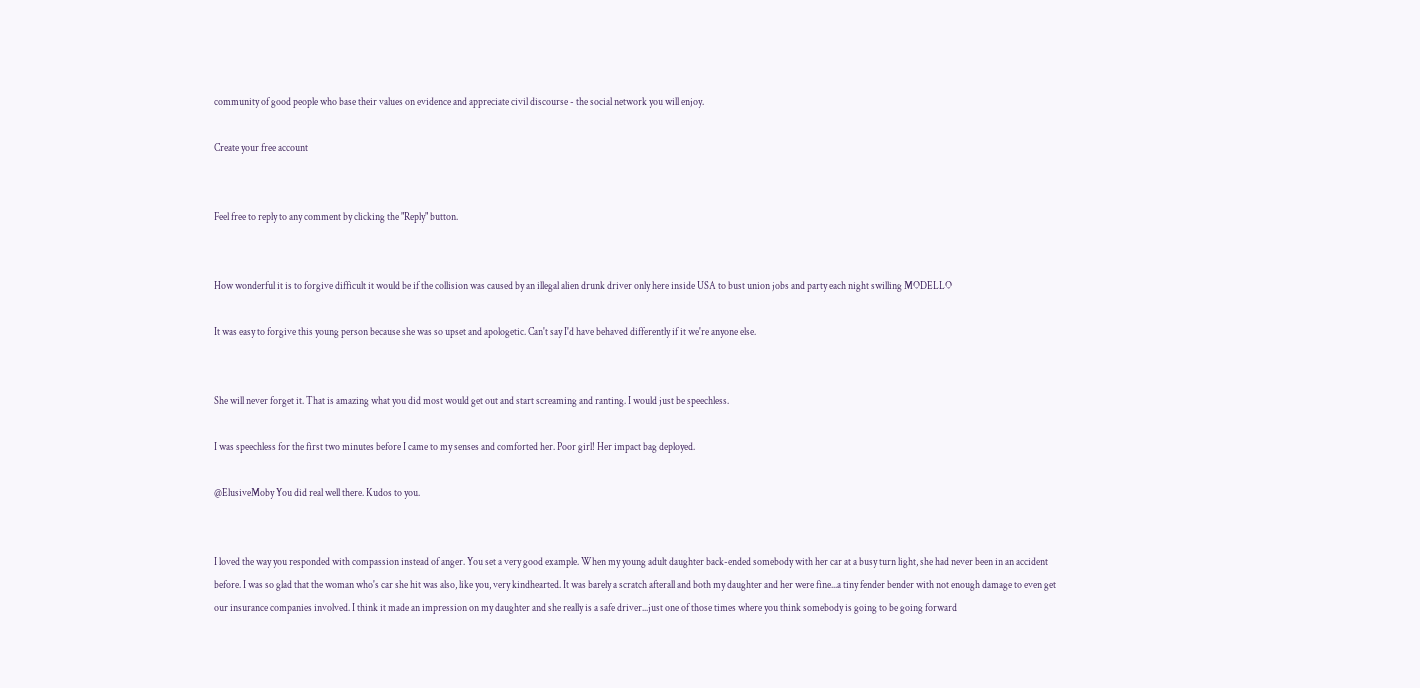community of good people who base their values on evidence and appreciate civil discourse - the social network you will enjoy.

Create your free account


Feel free to reply to any comment by clicking the "Reply" button.


How wonderful it is to forgive difficult it would be if the collision was caused by an illegal alien drunk driver only here inside USA to bust union jobs and party each night swilling MODELLO

It was easy to forgive this young person because she was so upset and apologetic. Can't say I'd have behaved differently if it we're anyone else.


She will never forget it. That is amazing what you did most would get out and start screaming and ranting. I would just be speechless.

I was speechless for the first two minutes before I came to my senses and comforted her. Poor girl! Her impact bag deployed.

@ElusiveMoby You did real well there. Kudos to you.


I loved the way you responded with compassion instead of anger. You set a very good example. When my young adult daughter back-ended somebody with her car at a busy turn light, she had never been in an accident before. I was so glad that the woman who's car she hit was also, like you, very kindhearted. It was barely a scratch afterall and both my daughter and her were fine...a tiny fender bender with not enough damage to even get our insurance companies involved. I think it made an impression on my daughter and she really is a safe driver...just one of those times where you think somebody is going to be going forward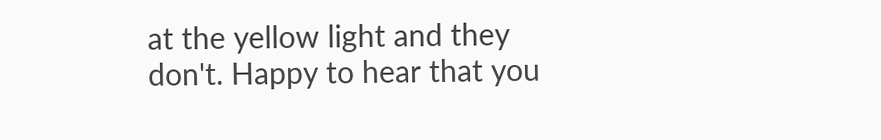at the yellow light and they don't. Happy to hear that you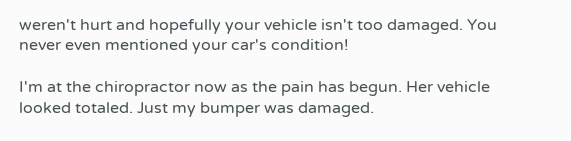weren't hurt and hopefully your vehicle isn't too damaged. You never even mentioned your car's condition!

I'm at the chiropractor now as the pain has begun. Her vehicle looked totaled. Just my bumper was damaged.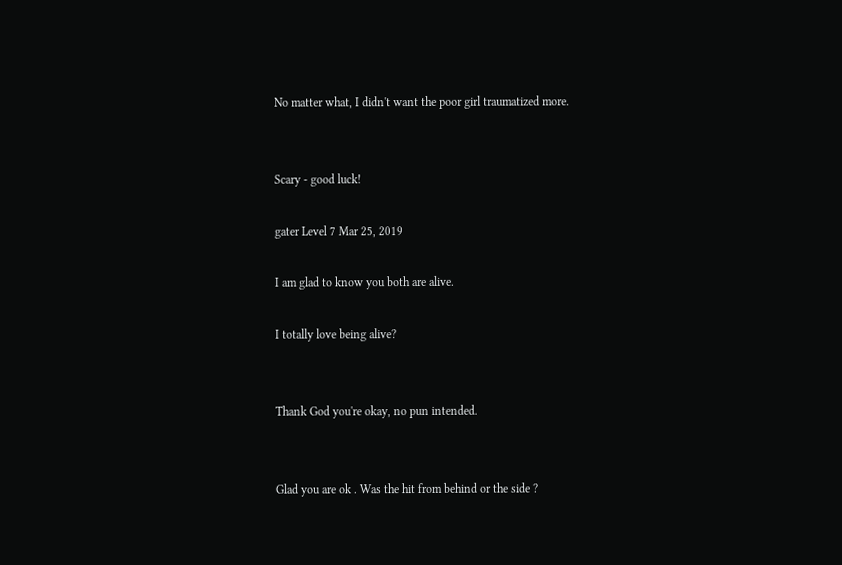No matter what, I didn't want the poor girl traumatized more.


Scary - good luck!

gater Level 7 Mar 25, 2019

I am glad to know you both are alive.

I totally love being alive?


Thank God you're okay, no pun intended.


Glad you are ok . Was the hit from behind or the side ?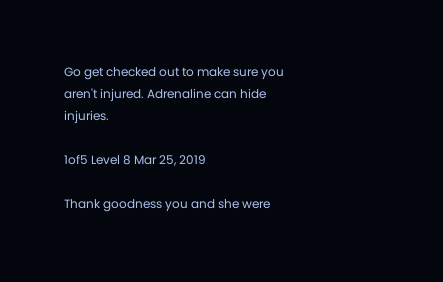Go get checked out to make sure you aren't injured. Adrenaline can hide injuries.

1of5 Level 8 Mar 25, 2019

Thank goodness you and she were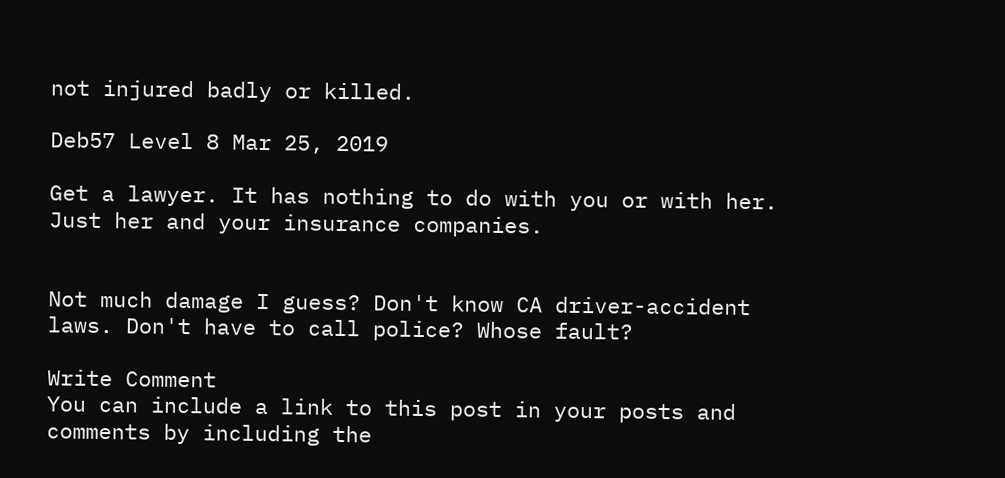not injured badly or killed.

Deb57 Level 8 Mar 25, 2019

Get a lawyer. It has nothing to do with you or with her. Just her and your insurance companies.


Not much damage I guess? Don't know CA driver-accident laws. Don't have to call police? Whose fault?

Write Comment
You can include a link to this post in your posts and comments by including the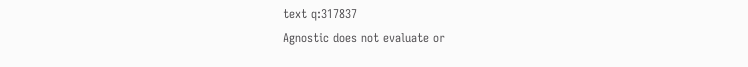text q:317837
Agnostic does not evaluate or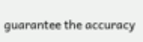guarantee the accuracy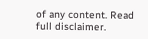of any content. Read full disclaimer.